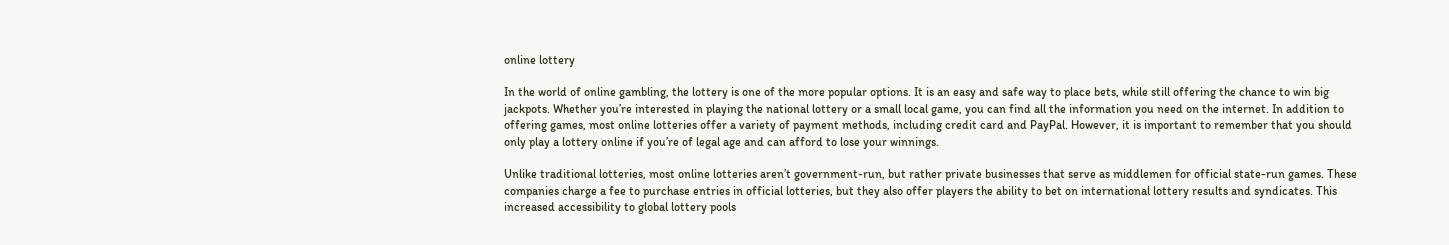online lottery

In the world of online gambling, the lottery is one of the more popular options. It is an easy and safe way to place bets, while still offering the chance to win big jackpots. Whether you’re interested in playing the national lottery or a small local game, you can find all the information you need on the internet. In addition to offering games, most online lotteries offer a variety of payment methods, including credit card and PayPal. However, it is important to remember that you should only play a lottery online if you’re of legal age and can afford to lose your winnings.

Unlike traditional lotteries, most online lotteries aren’t government-run, but rather private businesses that serve as middlemen for official state-run games. These companies charge a fee to purchase entries in official lotteries, but they also offer players the ability to bet on international lottery results and syndicates. This increased accessibility to global lottery pools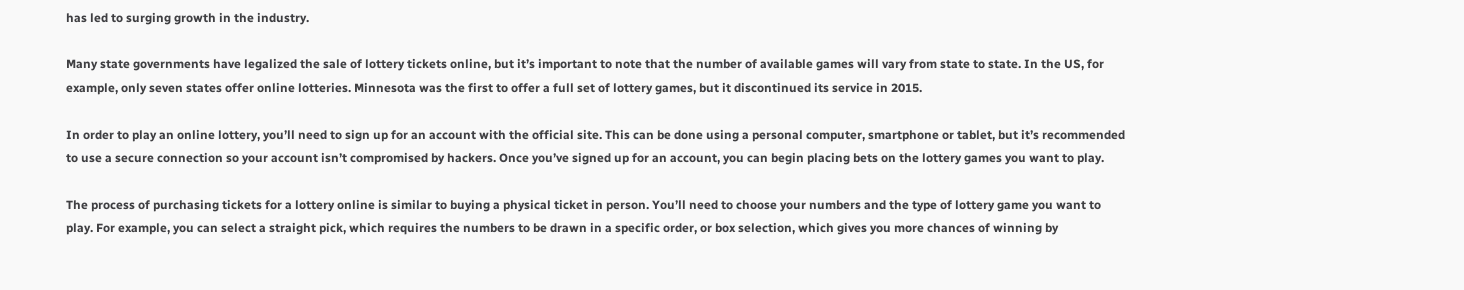has led to surging growth in the industry.

Many state governments have legalized the sale of lottery tickets online, but it’s important to note that the number of available games will vary from state to state. In the US, for example, only seven states offer online lotteries. Minnesota was the first to offer a full set of lottery games, but it discontinued its service in 2015.

In order to play an online lottery, you’ll need to sign up for an account with the official site. This can be done using a personal computer, smartphone or tablet, but it’s recommended to use a secure connection so your account isn’t compromised by hackers. Once you’ve signed up for an account, you can begin placing bets on the lottery games you want to play.

The process of purchasing tickets for a lottery online is similar to buying a physical ticket in person. You’ll need to choose your numbers and the type of lottery game you want to play. For example, you can select a straight pick, which requires the numbers to be drawn in a specific order, or box selection, which gives you more chances of winning by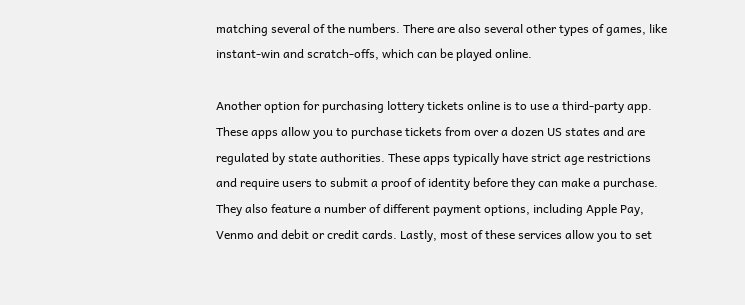matching several of the numbers. There are also several other types of games, like instant-win and scratch-offs, which can be played online.

Another option for purchasing lottery tickets online is to use a third-party app. These apps allow you to purchase tickets from over a dozen US states and are regulated by state authorities. These apps typically have strict age restrictions and require users to submit a proof of identity before they can make a purchase. They also feature a number of different payment options, including Apple Pay, Venmo and debit or credit cards. Lastly, most of these services allow you to set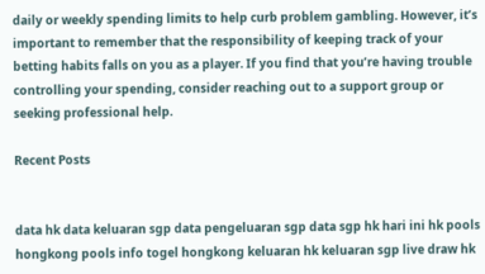daily or weekly spending limits to help curb problem gambling. However, it’s important to remember that the responsibility of keeping track of your betting habits falls on you as a player. If you find that you’re having trouble controlling your spending, consider reaching out to a support group or seeking professional help.

Recent Posts


data hk data keluaran sgp data pengeluaran sgp data sgp hk hari ini hk pools hongkong pools info togel hongkong keluaran hk keluaran sgp live draw hk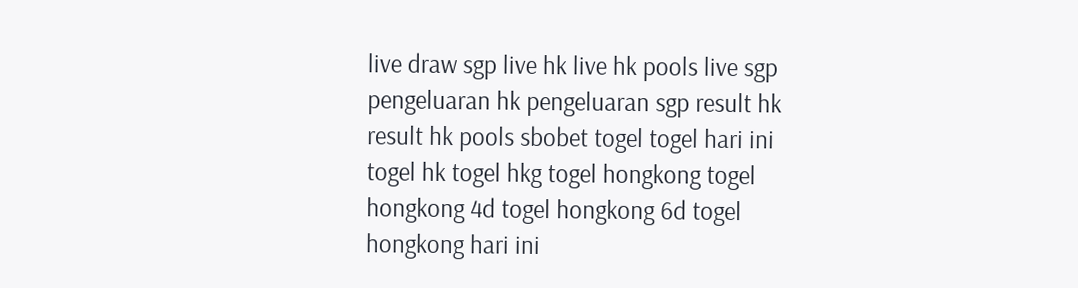live draw sgp live hk live hk pools live sgp pengeluaran hk pengeluaran sgp result hk result hk pools sbobet togel togel hari ini togel hk togel hkg togel hongkong togel hongkong 4d togel hongkong 6d togel hongkong hari ini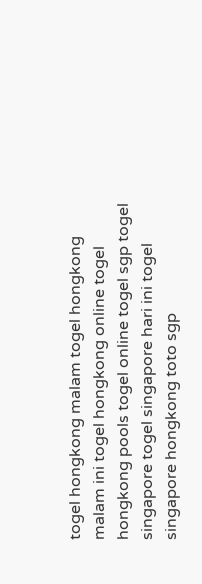togel hongkong malam togel hongkong malam ini togel hongkong online togel hongkong pools togel online togel sgp togel singapore togel singapore hari ini togel singapore hongkong toto sgp